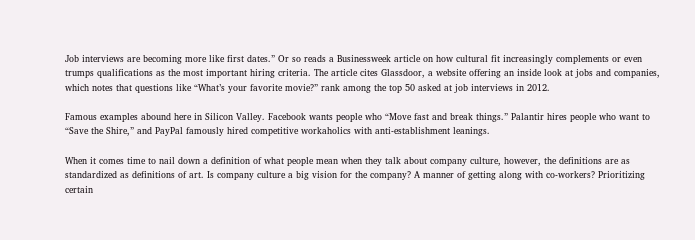Job interviews are becoming more like first dates.” Or so reads a Businessweek article on how cultural fit increasingly complements or even trumps qualifications as the most important hiring criteria. The article cites Glassdoor, a website offering an inside look at jobs and companies, which notes that questions like “What’s your favorite movie?” rank among the top 50 asked at job interviews in 2012.

Famous examples abound here in Silicon Valley. Facebook wants people who “Move fast and break things.” Palantir hires people who want to “Save the Shire,” and PayPal famously hired competitive workaholics with anti-establishment leanings.

When it comes time to nail down a definition of what people mean when they talk about company culture, however, the definitions are as standardized as definitions of art. Is company culture a big vision for the company? A manner of getting along with co-workers? Prioritizing certain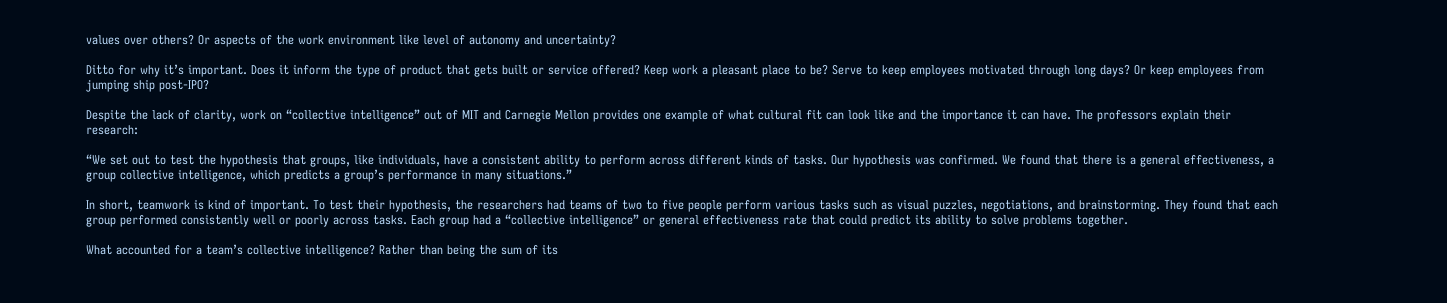values over others? Or aspects of the work environment like level of autonomy and uncertainty?

Ditto for why it’s important. Does it inform the type of product that gets built or service offered? Keep work a pleasant place to be? Serve to keep employees motivated through long days? Or keep employees from jumping ship post-IPO?

Despite the lack of clarity, work on “collective intelligence” out of MIT and Carnegie Mellon provides one example of what cultural fit can look like and the importance it can have. The professors explain their research:

“We set out to test the hypothesis that groups, like individuals, have a consistent ability to perform across different kinds of tasks. Our hypothesis was confirmed. We found that there is a general effectiveness, a group collective intelligence, which predicts a group’s performance in many situations.”

In short, teamwork is kind of important. To test their hypothesis, the researchers had teams of two to five people perform various tasks such as visual puzzles, negotiations, and brainstorming. They found that each group performed consistently well or poorly across tasks. Each group had a “collective intelligence” or general effectiveness rate that could predict its ability to solve problems together.

What accounted for a team’s collective intelligence? Rather than being the sum of its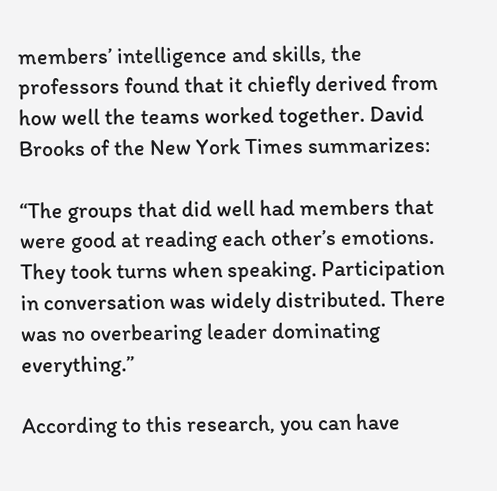members’ intelligence and skills, the professors found that it chiefly derived from how well the teams worked together. David Brooks of the New York Times summarizes:

“The groups that did well had members that were good at reading each other’s emotions. They took turns when speaking. Participation in conversation was widely distributed. There was no overbearing leader dominating everything.”

According to this research, you can have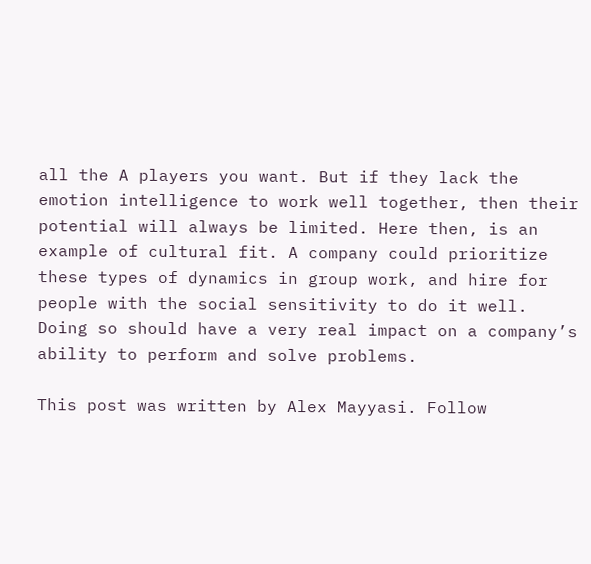all the A players you want. But if they lack the emotion intelligence to work well together, then their potential will always be limited. Here then, is an example of cultural fit. A company could prioritize these types of dynamics in group work, and hire for people with the social sensitivity to do it well. Doing so should have a very real impact on a company’s ability to perform and solve problems.

This post was written by Alex Mayyasi. Follow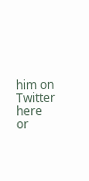him on Twitter here or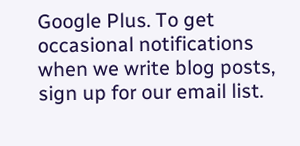Google Plus. To get occasional notifications when we write blog posts, sign up for our email list.